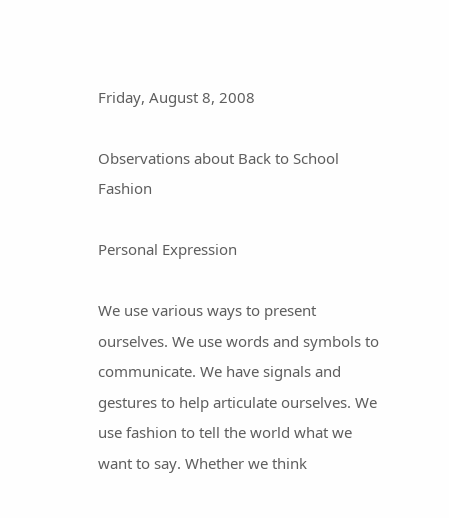Friday, August 8, 2008

Observations about Back to School Fashion

Personal Expression

We use various ways to present ourselves. We use words and symbols to communicate. We have signals and gestures to help articulate ourselves. We use fashion to tell the world what we want to say. Whether we think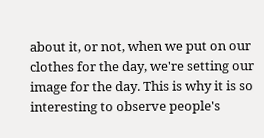about it, or not, when we put on our clothes for the day, we're setting our image for the day. This is why it is so interesting to observe people's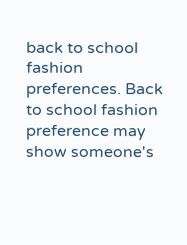back to school fashion preferences. Back to school fashion preference may show someone's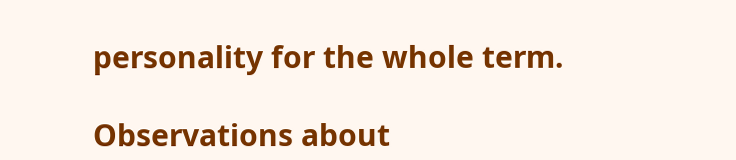personality for the whole term.

Observations about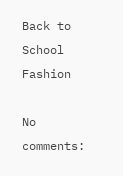Back to School Fashion

No comments: